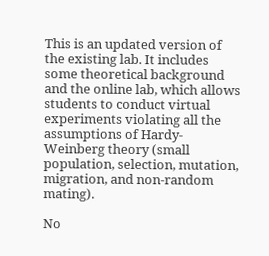This is an updated version of the existing lab. It includes some theoretical background and the online lab, which allows students to conduct virtual experiments violating all the assumptions of Hardy-Weinberg theory (small population, selection, mutation, migration, and non-random mating).

No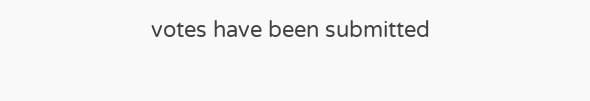votes have been submitted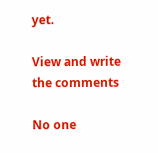yet.

View and write the comments

No one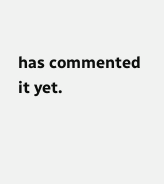has commented it yet.